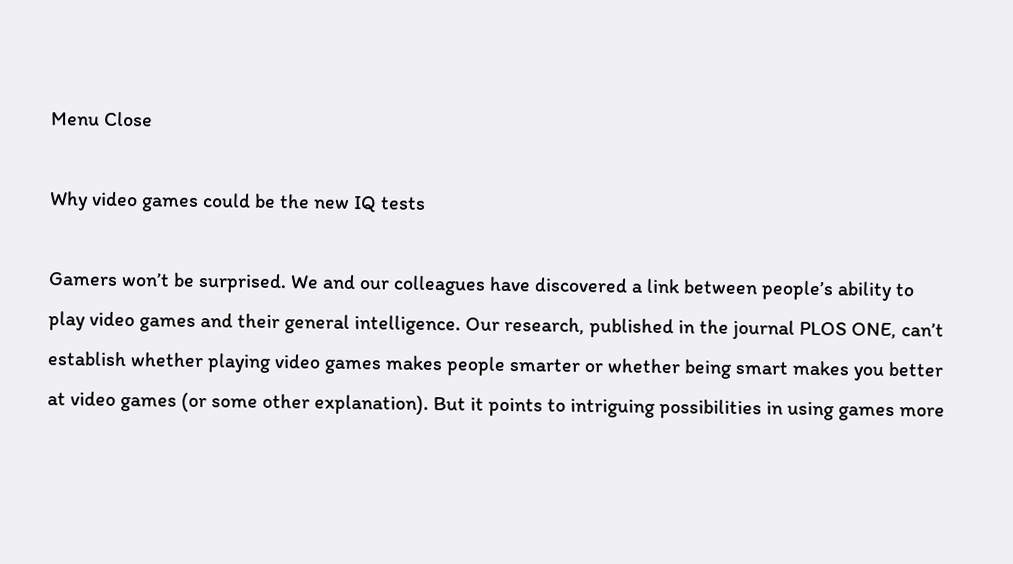Menu Close

Why video games could be the new IQ tests

Gamers won’t be surprised. We and our colleagues have discovered a link between people’s ability to play video games and their general intelligence. Our research, published in the journal PLOS ONE, can’t establish whether playing video games makes people smarter or whether being smart makes you better at video games (or some other explanation). But it points to intriguing possibilities in using games more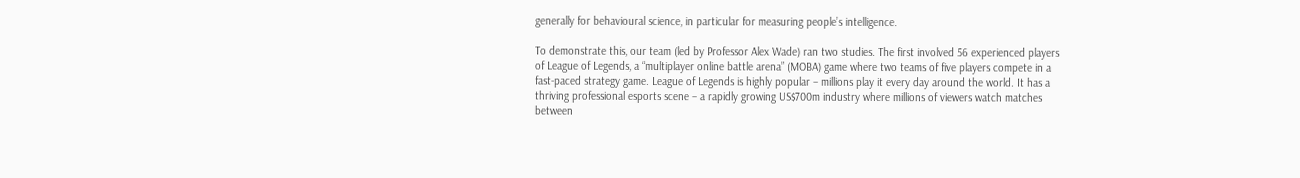generally for behavioural science, in particular for measuring people’s intelligence.

To demonstrate this, our team (led by Professor Alex Wade) ran two studies. The first involved 56 experienced players of League of Legends, a “multiplayer online battle arena” (MOBA) game where two teams of five players compete in a fast-paced strategy game. League of Legends is highly popular – millions play it every day around the world. It has a thriving professional esports scene – a rapidly growing US$700m industry where millions of viewers watch matches between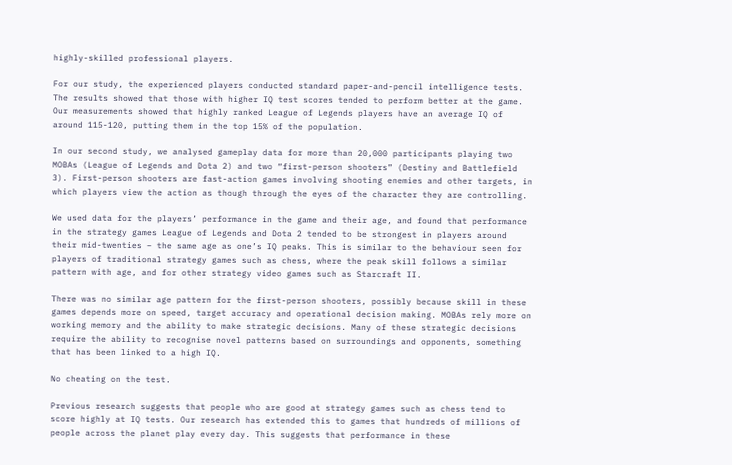highly-skilled professional players.

For our study, the experienced players conducted standard paper-and-pencil intelligence tests. The results showed that those with higher IQ test scores tended to perform better at the game. Our measurements showed that highly ranked League of Legends players have an average IQ of around 115-120, putting them in the top 15% of the population.

In our second study, we analysed gameplay data for more than 20,000 participants playing two MOBAs (League of Legends and Dota 2) and two “first-person shooters” (Destiny and Battlefield 3). First-person shooters are fast-action games involving shooting enemies and other targets, in which players view the action as though through the eyes of the character they are controlling.

We used data for the players’ performance in the game and their age, and found that performance in the strategy games League of Legends and Dota 2 tended to be strongest in players around their mid-twenties – the same age as one’s IQ peaks. This is similar to the behaviour seen for players of traditional strategy games such as chess, where the peak skill follows a similar pattern with age, and for other strategy video games such as Starcraft II.

There was no similar age pattern for the first-person shooters, possibly because skill in these games depends more on speed, target accuracy and operational decision making. MOBAs rely more on working memory and the ability to make strategic decisions. Many of these strategic decisions require the ability to recognise novel patterns based on surroundings and opponents, something that has been linked to a high IQ.

No cheating on the test.

Previous research suggests that people who are good at strategy games such as chess tend to score highly at IQ tests. Our research has extended this to games that hundreds of millions of people across the planet play every day. This suggests that performance in these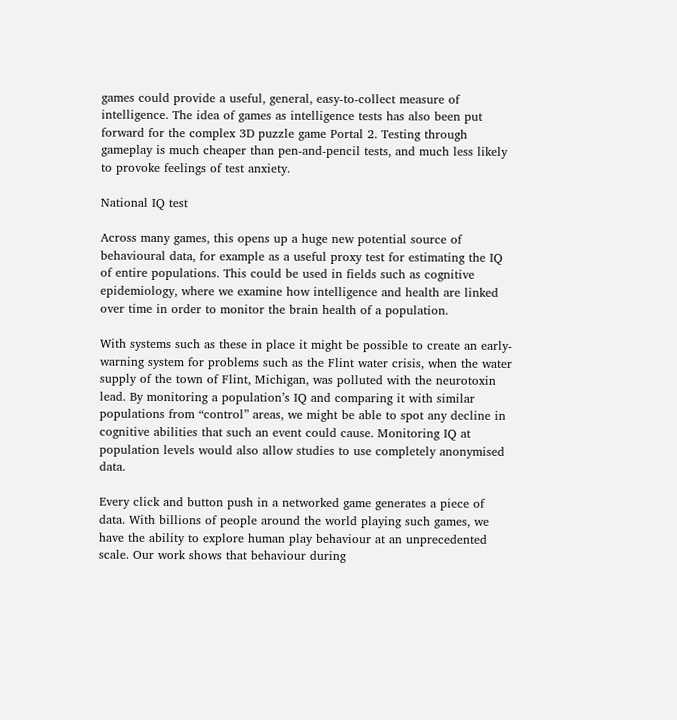games could provide a useful, general, easy-to-collect measure of intelligence. The idea of games as intelligence tests has also been put forward for the complex 3D puzzle game Portal 2. Testing through gameplay is much cheaper than pen-and-pencil tests, and much less likely to provoke feelings of test anxiety.

National IQ test

Across many games, this opens up a huge new potential source of behavioural data, for example as a useful proxy test for estimating the IQ of entire populations. This could be used in fields such as cognitive epidemiology, where we examine how intelligence and health are linked over time in order to monitor the brain health of a population.

With systems such as these in place it might be possible to create an early-warning system for problems such as the Flint water crisis, when the water supply of the town of Flint, Michigan, was polluted with the neurotoxin lead. By monitoring a population’s IQ and comparing it with similar populations from “control” areas, we might be able to spot any decline in cognitive abilities that such an event could cause. Monitoring IQ at population levels would also allow studies to use completely anonymised data.

Every click and button push in a networked game generates a piece of data. With billions of people around the world playing such games, we have the ability to explore human play behaviour at an unprecedented scale. Our work shows that behaviour during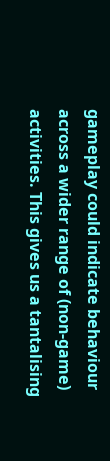gameplay could indicate behaviour across a wider range of (non-game) activities. This gives us a tantalising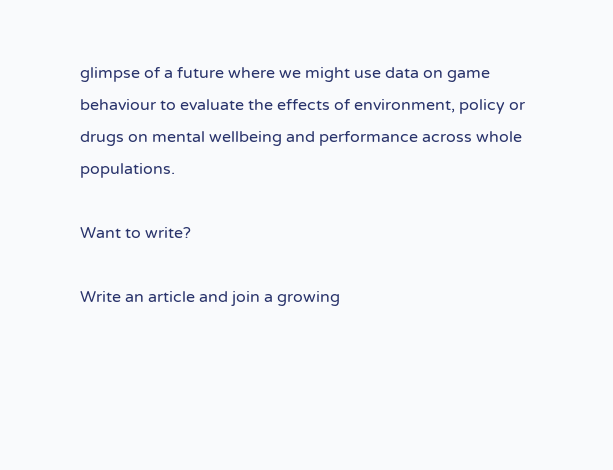glimpse of a future where we might use data on game behaviour to evaluate the effects of environment, policy or drugs on mental wellbeing and performance across whole populations.

Want to write?

Write an article and join a growing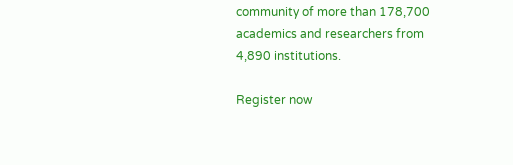community of more than 178,700 academics and researchers from 4,890 institutions.

Register now